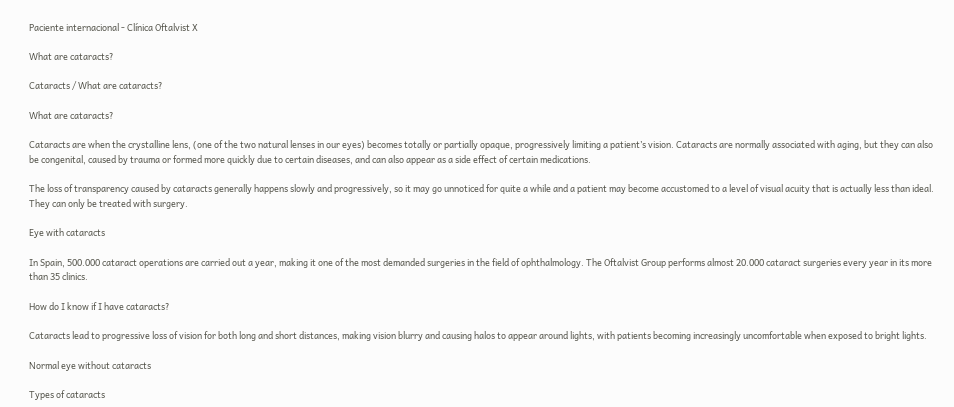Paciente internacional - Clínica Oftalvist X

What are cataracts?

Cataracts / What are cataracts?

What are cataracts?

Cataracts are when the crystalline lens, (one of the two natural lenses in our eyes) becomes totally or partially opaque, progressively limiting a patient’s vision. Cataracts are normally associated with aging, but they can also be congenital, caused by trauma or formed more quickly due to certain diseases, and can also appear as a side effect of certain medications.

The loss of transparency caused by cataracts generally happens slowly and progressively, so it may go unnoticed for quite a while and a patient may become accustomed to a level of visual acuity that is actually less than ideal. They can only be treated with surgery.

Eye with cataracts

In Spain, 500.000 cataract operations are carried out a year, making it one of the most demanded surgeries in the field of ophthalmology. The Oftalvist Group performs almost 20.000 cataract surgeries every year in its more than 35 clinics.

How do I know if I have cataracts?

Cataracts lead to progressive loss of vision for both long and short distances, making vision blurry and causing halos to appear around lights, with patients becoming increasingly uncomfortable when exposed to bright lights.

Normal eye without cataracts

Types of cataracts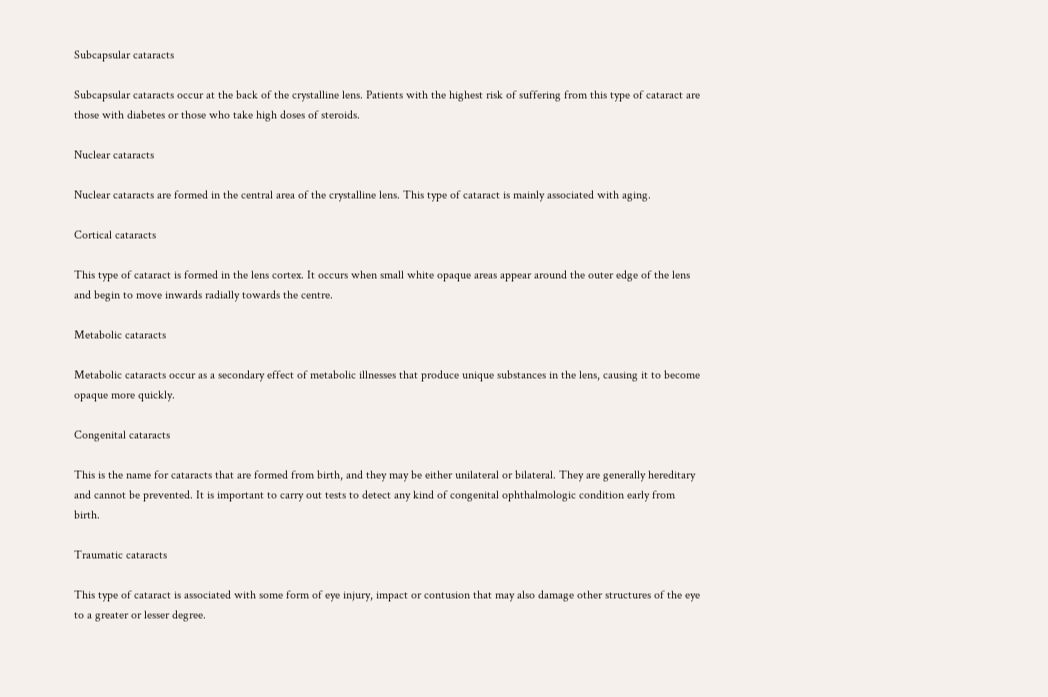Subcapsular cataracts

Subcapsular cataracts occur at the back of the crystalline lens. Patients with the highest risk of suffering from this type of cataract are those with diabetes or those who take high doses of steroids.

Nuclear cataracts

Nuclear cataracts are formed in the central area of the crystalline lens. This type of cataract is mainly associated with aging.

Cortical cataracts

This type of cataract is formed in the lens cortex. It occurs when small white opaque areas appear around the outer edge of the lens and begin to move inwards radially towards the centre.

Metabolic cataracts

Metabolic cataracts occur as a secondary effect of metabolic illnesses that produce unique substances in the lens, causing it to become opaque more quickly.

Congenital cataracts

This is the name for cataracts that are formed from birth, and they may be either unilateral or bilateral. They are generally hereditary and cannot be prevented. It is important to carry out tests to detect any kind of congenital ophthalmologic condition early from birth.

Traumatic cataracts

This type of cataract is associated with some form of eye injury, impact or contusion that may also damage other structures of the eye to a greater or lesser degree.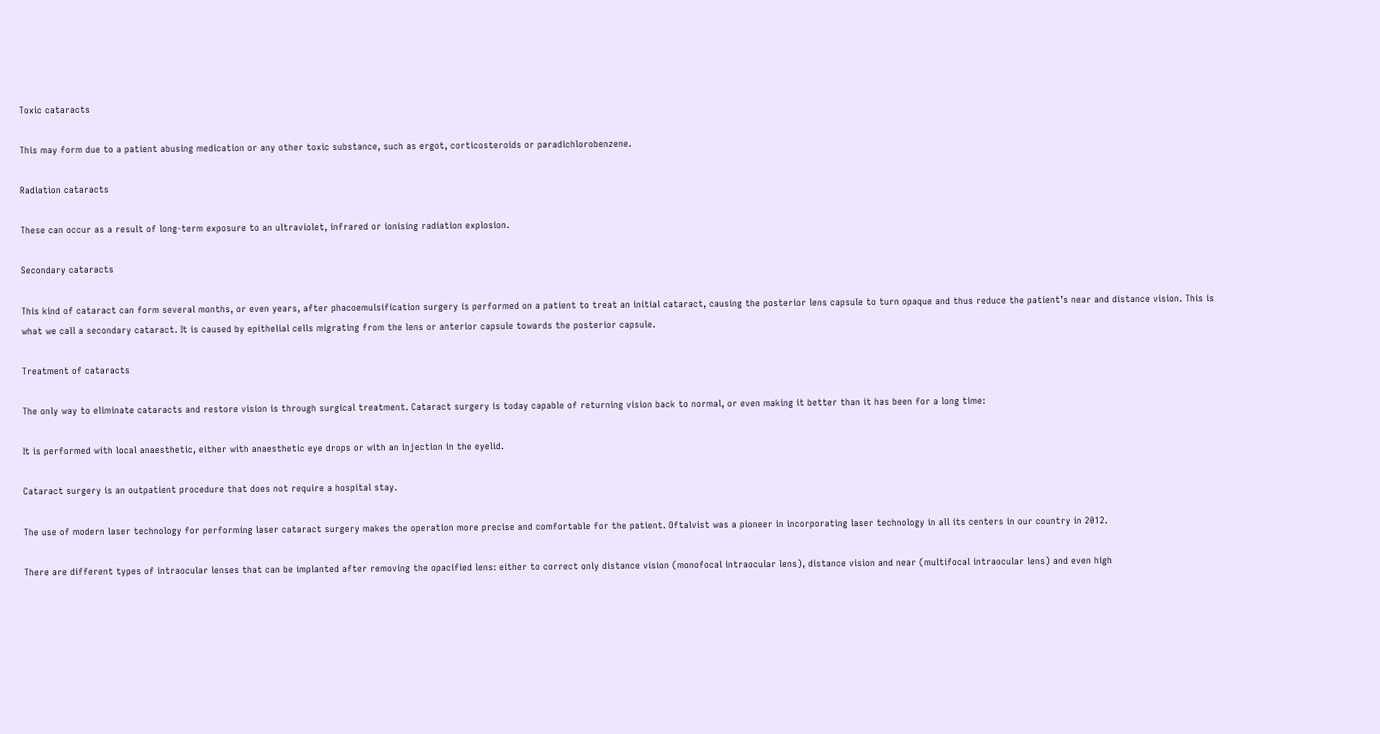Toxic cataracts

This may form due to a patient abusing medication or any other toxic substance, such as ergot, corticosteroids or paradichlorobenzene.

Radiation cataracts

These can occur as a result of long-term exposure to an ultraviolet, infrared or ionising radiation explosion.

Secondary cataracts

This kind of cataract can form several months, or even years, after phacoemulsification surgery is performed on a patient to treat an initial cataract, causing the posterior lens capsule to turn opaque and thus reduce the patient’s near and distance vision. This is what we call a secondary cataract. It is caused by epithelial cells migrating from the lens or anterior capsule towards the posterior capsule.

Treatment of cataracts

The only way to eliminate cataracts and restore vision is through surgical treatment. Cataract surgery is today capable of returning vision back to normal, or even making it better than it has been for a long time:

It is performed with local anaesthetic, either with anaesthetic eye drops or with an injection in the eyelid.

Cataract surgery is an outpatient procedure that does not require a hospital stay.

The use of modern laser technology for performing laser cataract surgery makes the operation more precise and comfortable for the patient. Oftalvist was a pioneer in incorporating laser technology in all its centers in our country in 2012.

There are different types of intraocular lenses that can be implanted after removing the opacified lens: either to correct only distance vision (monofocal intraocular lens), distance vision and near (multifocal intraocular lens) and even high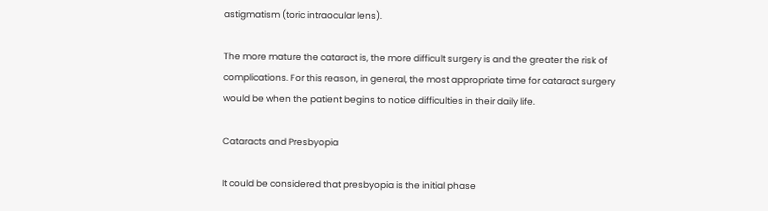astigmatism (toric intraocular lens).

The more mature the cataract is, the more difficult surgery is and the greater the risk of complications. For this reason, in general, the most appropriate time for cataract surgery would be when the patient begins to notice difficulties in their daily life.

Cataracts and Presbyopia

It could be considered that presbyopia is the initial phase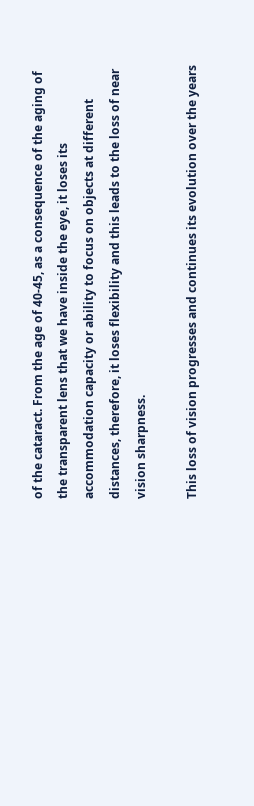of the cataract. From the age of 40-45, as a consequence of the aging of the transparent lens that we have inside the eye, it loses its accommodation capacity or ability to focus on objects at different distances, therefore, it loses flexibility and this leads to the loss of near vision sharpness.

This loss of vision progresses and continues its evolution over the years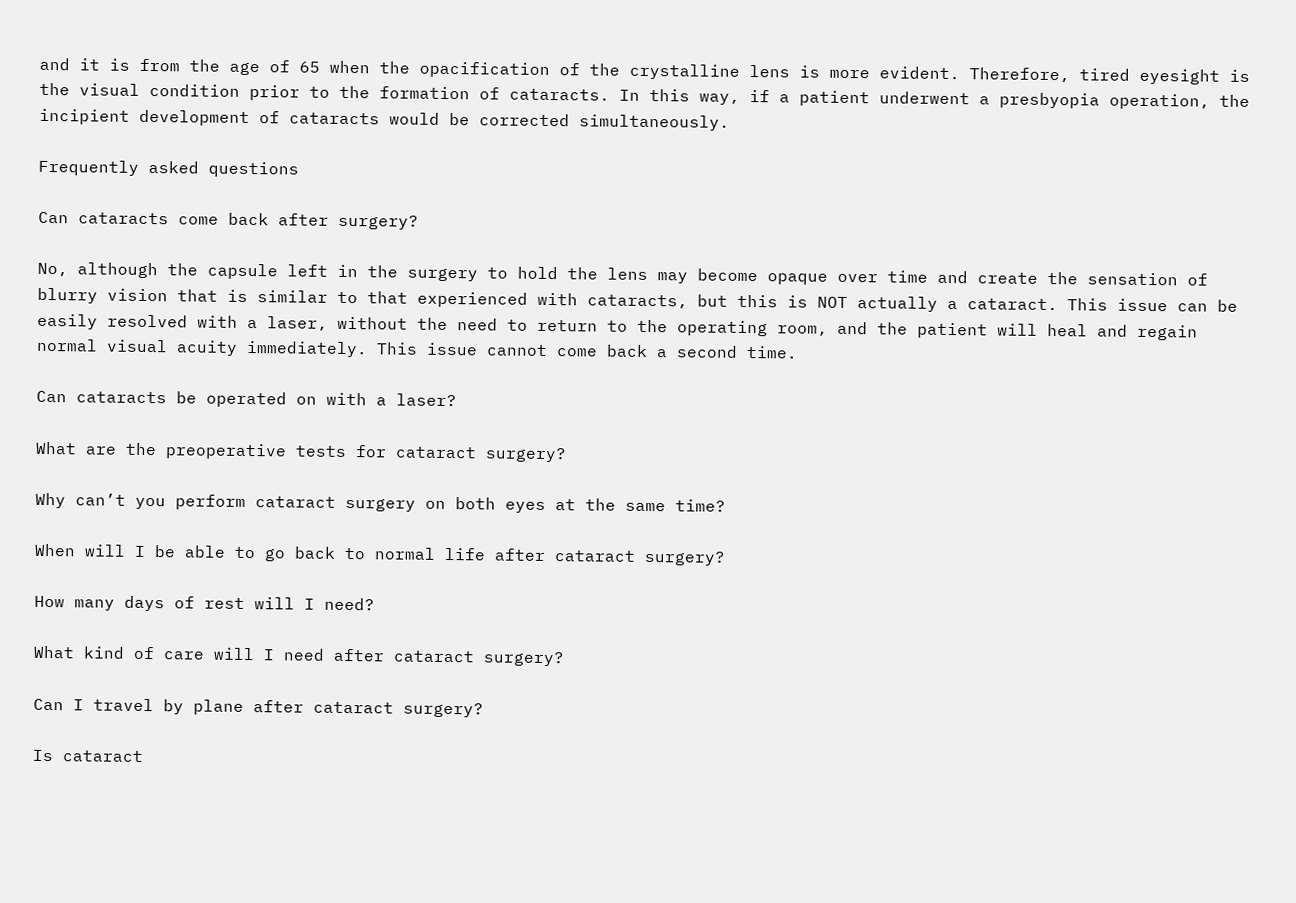and it is from the age of 65 when the opacification of the crystalline lens is more evident. Therefore, tired eyesight is the visual condition prior to the formation of cataracts. In this way, if a patient underwent a presbyopia operation, the incipient development of cataracts would be corrected simultaneously.

Frequently asked questions

Can cataracts come back after surgery?

No, although the capsule left in the surgery to hold the lens may become opaque over time and create the sensation of blurry vision that is similar to that experienced with cataracts, but this is NOT actually a cataract. This issue can be easily resolved with a laser, without the need to return to the operating room, and the patient will heal and regain normal visual acuity immediately. This issue cannot come back a second time.

Can cataracts be operated on with a laser?

What are the preoperative tests for cataract surgery?

Why can’t you perform cataract surgery on both eyes at the same time?

When will I be able to go back to normal life after cataract surgery?

How many days of rest will I need?

What kind of care will I need after cataract surgery?

Can I travel by plane after cataract surgery?

Is cataract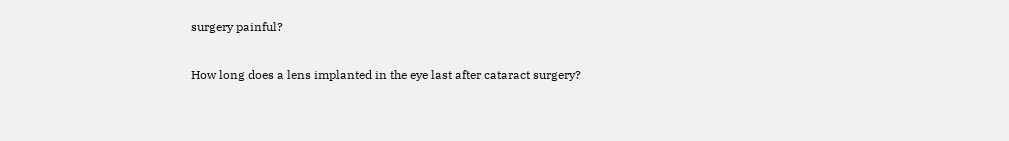surgery painful?

How long does a lens implanted in the eye last after cataract surgery?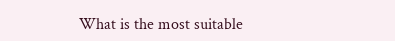What is the most suitable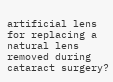artificial lens for replacing a natural lens removed during cataract surgery?